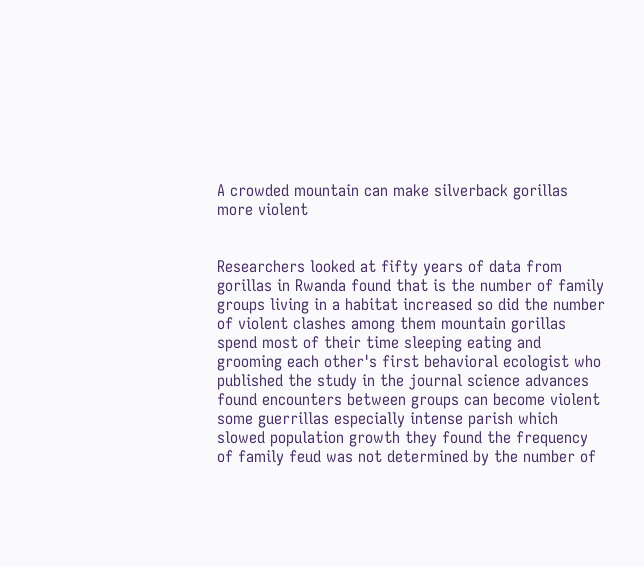A crowded mountain can make silverback gorillas more violent


Researchers looked at fifty years of data from gorillas in Rwanda found that is the number of family groups living in a habitat increased so did the number of violent clashes among them mountain gorillas spend most of their time sleeping eating and grooming each other's first behavioral ecologist who published the study in the journal science advances found encounters between groups can become violent some guerrillas especially intense parish which slowed population growth they found the frequency of family feud was not determined by the number of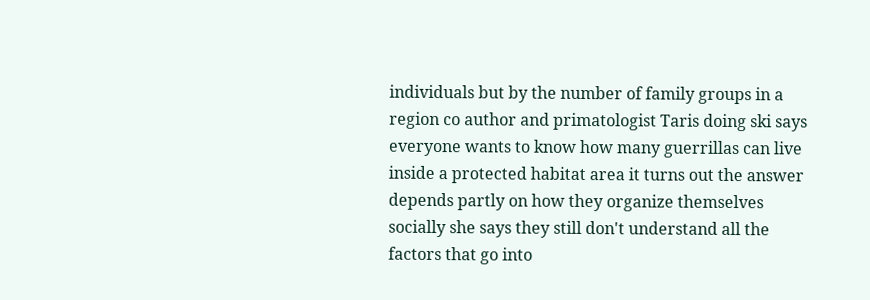individuals but by the number of family groups in a region co author and primatologist Taris doing ski says everyone wants to know how many guerrillas can live inside a protected habitat area it turns out the answer depends partly on how they organize themselves socially she says they still don't understand all the factors that go into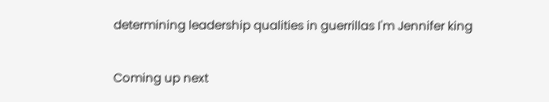determining leadership qualities in guerrillas I'm Jennifer king

Coming up next